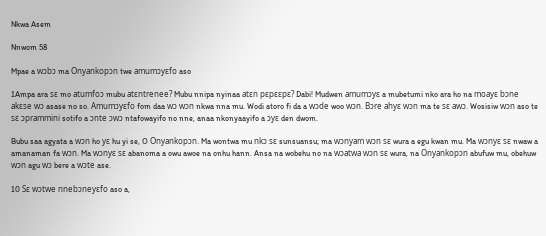Nkwa Asem

Nnwom 58

Mpae a wɔbɔ ma Onyankopɔn twe amumɔyɛfo aso

1Ampa ara sɛ mo atumfoɔ mubu atɛntrenee? Mubu nnipa nyinaa atɛn pɛpɛɛpɛ? Dabi! Mudwen amumɔyɛ a mubetumi nko ara ho na moayɛ bɔne akɛse wɔ asase no so. Amumɔyɛfo fom daa wɔ wɔn nkwa nna mu. Wodi atoro fi da a wɔde woo wɔn. Bɔre ahyɛ wɔn ma te sɛ awɔ. Wosisiw wɔn aso te sɛ ɔprammini sotifo a ɔnte ɔwɔ ntafowayifo no nne, anaa nkonyaayifo a ɔyɛ den dwom.

Bubu saa agyata a wɔn ho yɛ hu yi se, O Onyankopɔn. Ma wontwa mu nkɔ sɛ sunsuansu; ma wɔnyam wɔn sɛ wura a egu kwan mu. Ma wɔnyɛ sɛ nwaw a amanaman fa wɔn. Ma wɔnyɛ sɛ abanoma a owu awoe na onhu hann. Ansa na wobehu no na wɔatwa wɔn sɛ wura, na Onyankopɔn abufuw mu, obehuw wɔn agu wɔ bere a wɔte ase.

10 Sɛ wɔtwe nnebɔneyɛfo aso a,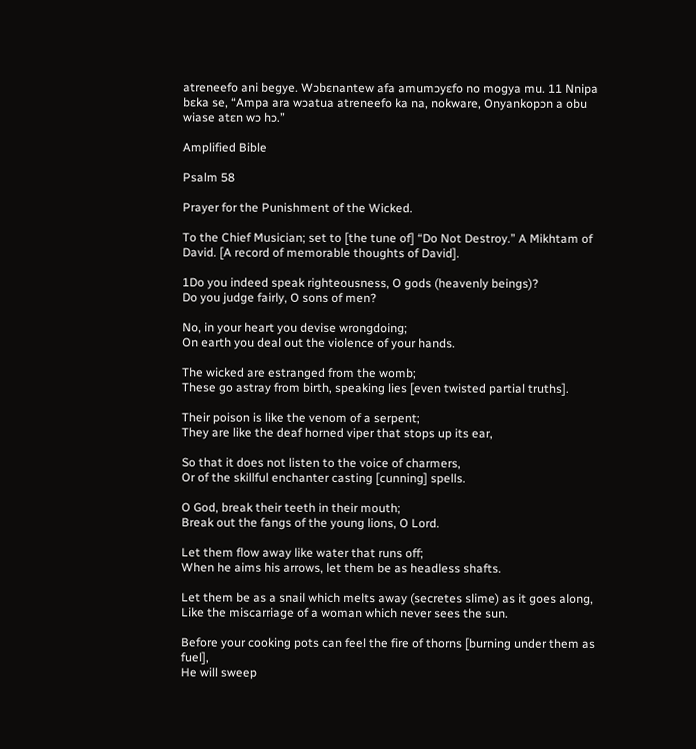atreneefo ani begye. Wɔbɛnantew afa amumɔyɛfo no mogya mu. 11 Nnipa bɛka se, “Ampa ara wɔatua atreneefo ka na, nokware, Onyankopɔn a obu wiase atɛn wɔ hɔ.”

Amplified Bible

Psalm 58

Prayer for the Punishment of the Wicked.

To the Chief Musician; set to [the tune of] “Do Not Destroy.” A Mikhtam of David. [A record of memorable thoughts of David].

1Do you indeed speak righteousness, O gods (heavenly beings)?
Do you judge fairly, O sons of men?

No, in your heart you devise wrongdoing;
On earth you deal out the violence of your hands.

The wicked are estranged from the womb;
These go astray from birth, speaking lies [even twisted partial truths].

Their poison is like the venom of a serpent;
They are like the deaf horned viper that stops up its ear,

So that it does not listen to the voice of charmers,
Or of the skillful enchanter casting [cunning] spells.

O God, break their teeth in their mouth;
Break out the fangs of the young lions, O Lord.

Let them flow away like water that runs off;
When he aims his arrows, let them be as headless shafts.

Let them be as a snail which melts away (secretes slime) as it goes along,
Like the miscarriage of a woman which never sees the sun.

Before your cooking pots can feel the fire of thorns [burning under them as fuel],
He will sweep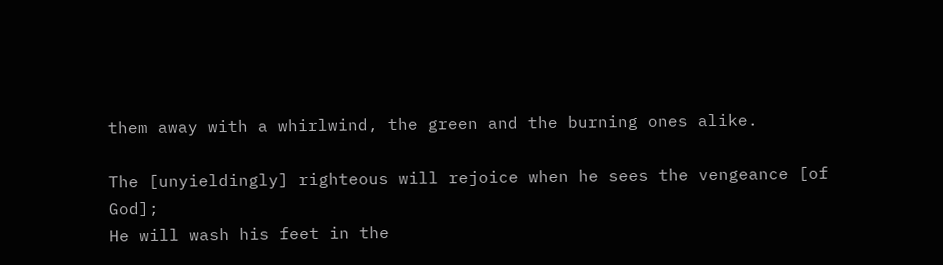them away with a whirlwind, the green and the burning ones alike.

The [unyieldingly] righteous will rejoice when he sees the vengeance [of God];
He will wash his feet in the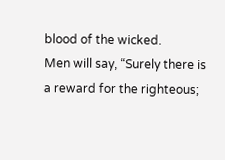blood of the wicked.
Men will say, “Surely there is a reward for the righteous;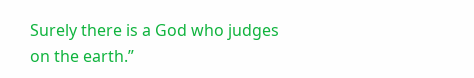Surely there is a God who judges on the earth.”